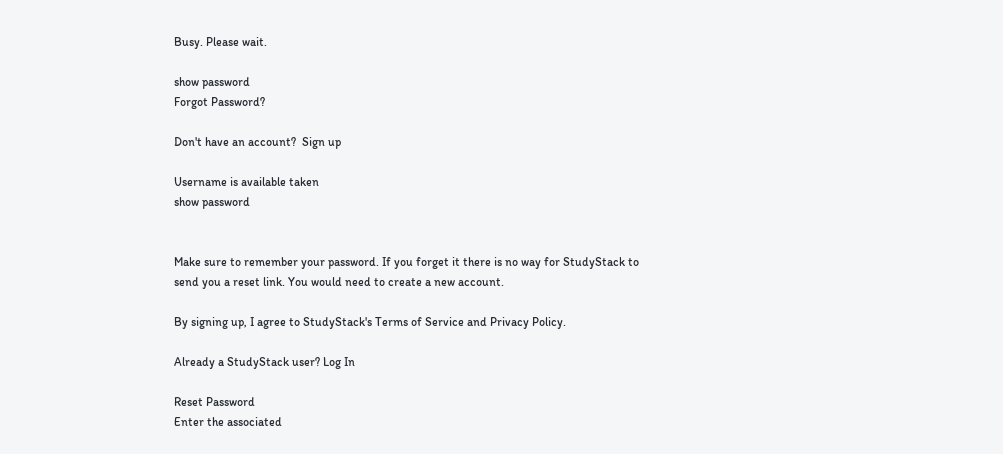Busy. Please wait.

show password
Forgot Password?

Don't have an account?  Sign up

Username is available taken
show password


Make sure to remember your password. If you forget it there is no way for StudyStack to send you a reset link. You would need to create a new account.

By signing up, I agree to StudyStack's Terms of Service and Privacy Policy.

Already a StudyStack user? Log In

Reset Password
Enter the associated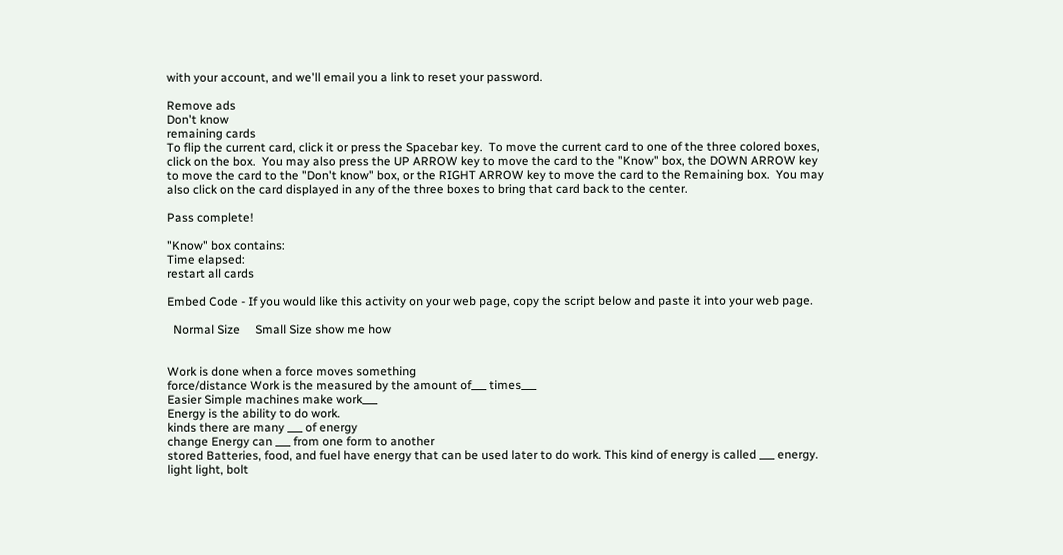with your account, and we'll email you a link to reset your password.

Remove ads
Don't know
remaining cards
To flip the current card, click it or press the Spacebar key.  To move the current card to one of the three colored boxes, click on the box.  You may also press the UP ARROW key to move the card to the "Know" box, the DOWN ARROW key to move the card to the "Don't know" box, or the RIGHT ARROW key to move the card to the Remaining box.  You may also click on the card displayed in any of the three boxes to bring that card back to the center.

Pass complete!

"Know" box contains:
Time elapsed:
restart all cards

Embed Code - If you would like this activity on your web page, copy the script below and paste it into your web page.

  Normal Size     Small Size show me how


Work is done when a force moves something
force/distance Work is the measured by the amount of___ times___
Easier Simple machines make work___
Energy is the ability to do work.
kinds there are many ___ of energy
change Energy can ___ from one form to another
stored Batteries, food, and fuel have energy that can be used later to do work. This kind of energy is called ___ energy.
light light, bolt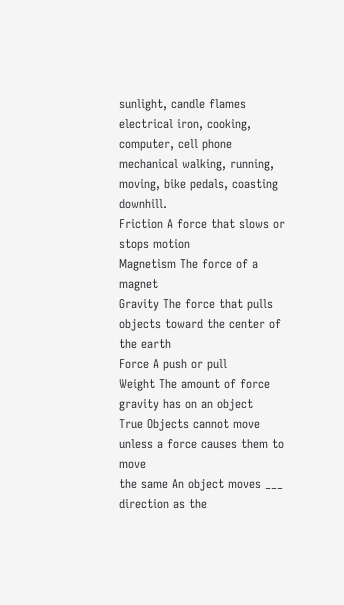sunlight, candle flames
electrical iron, cooking, computer, cell phone
mechanical walking, running, moving, bike pedals, coasting downhill.
Friction A force that slows or stops motion
Magnetism The force of a magnet
Gravity The force that pulls objects toward the center of the earth
Force A push or pull
Weight The amount of force gravity has on an object
True Objects cannot move unless a force causes them to move
the same An object moves ___ direction as the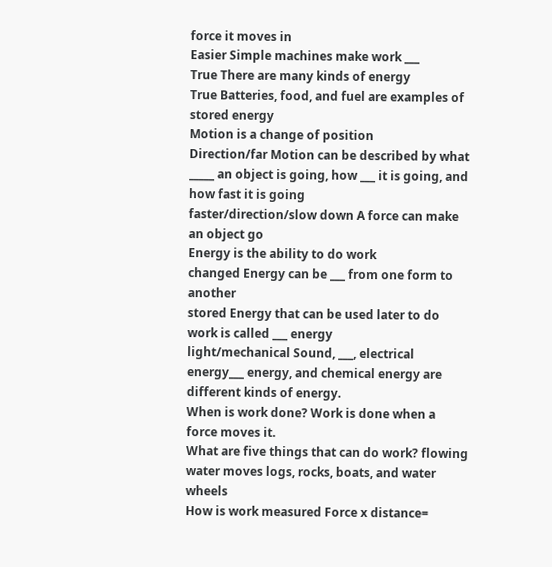force it moves in
Easier Simple machines make work ___
True There are many kinds of energy
True Batteries, food, and fuel are examples of stored energy
Motion is a change of position
Direction/far Motion can be described by what _____ an object is going, how ___ it is going, and how fast it is going
faster/direction/slow down A force can make an object go
Energy is the ability to do work
changed Energy can be ___ from one form to another
stored Energy that can be used later to do work is called ___ energy
light/mechanical Sound, ___, electrical energy___ energy, and chemical energy are different kinds of energy.
When is work done? Work is done when a force moves it.
What are five things that can do work? flowing water moves logs, rocks, boats, and water wheels
How is work measured Force x distance=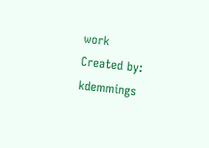work
Created by: kdemmings